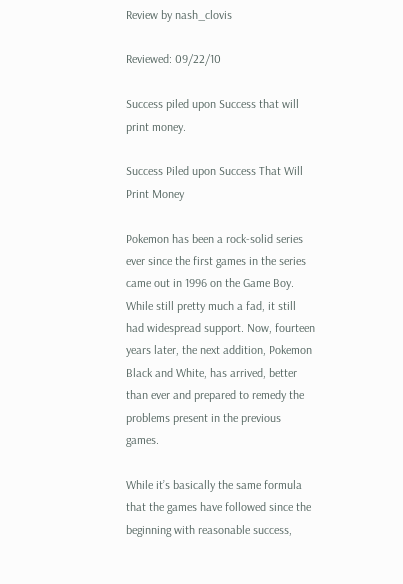Review by nash_clovis

Reviewed: 09/22/10

Success piled upon Success that will print money.

Success Piled upon Success That Will Print Money

Pokemon has been a rock-solid series ever since the first games in the series came out in 1996 on the Game Boy. While still pretty much a fad, it still had widespread support. Now, fourteen years later, the next addition, Pokemon Black and White, has arrived, better than ever and prepared to remedy the problems present in the previous games.

While it’s basically the same formula that the games have followed since the beginning with reasonable success,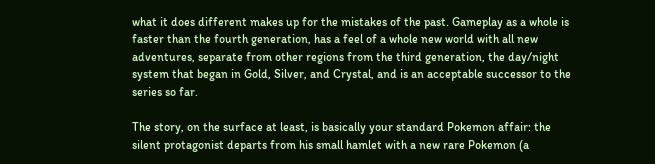what it does different makes up for the mistakes of the past. Gameplay as a whole is faster than the fourth generation, has a feel of a whole new world with all new adventures, separate from other regions from the third generation, the day/night system that began in Gold, Silver, and Crystal, and is an acceptable successor to the series so far.

The story, on the surface at least, is basically your standard Pokemon affair: the silent protagonist departs from his small hamlet with a new rare Pokemon (a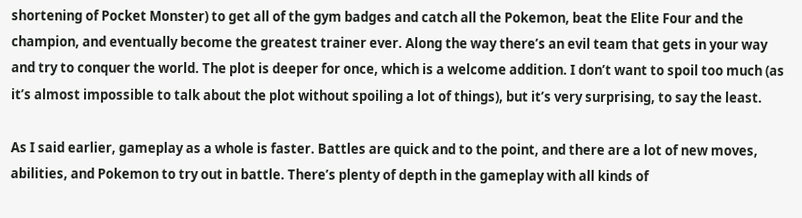shortening of Pocket Monster) to get all of the gym badges and catch all the Pokemon, beat the Elite Four and the champion, and eventually become the greatest trainer ever. Along the way there’s an evil team that gets in your way and try to conquer the world. The plot is deeper for once, which is a welcome addition. I don’t want to spoil too much (as it’s almost impossible to talk about the plot without spoiling a lot of things), but it’s very surprising, to say the least.

As I said earlier, gameplay as a whole is faster. Battles are quick and to the point, and there are a lot of new moves, abilities, and Pokemon to try out in battle. There’s plenty of depth in the gameplay with all kinds of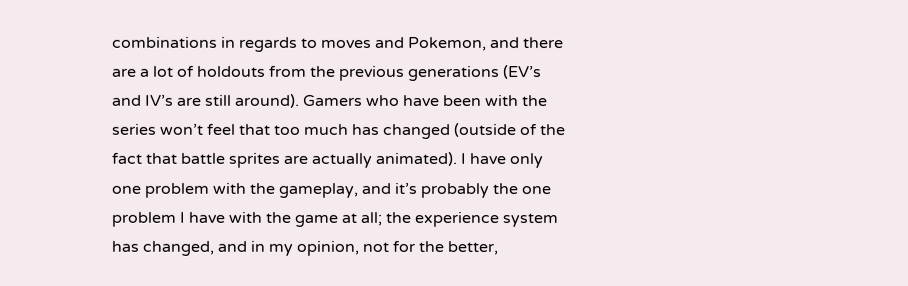combinations in regards to moves and Pokemon, and there are a lot of holdouts from the previous generations (EV’s and IV’s are still around). Gamers who have been with the series won’t feel that too much has changed (outside of the fact that battle sprites are actually animated). I have only one problem with the gameplay, and it’s probably the one problem I have with the game at all; the experience system has changed, and in my opinion, not for the better,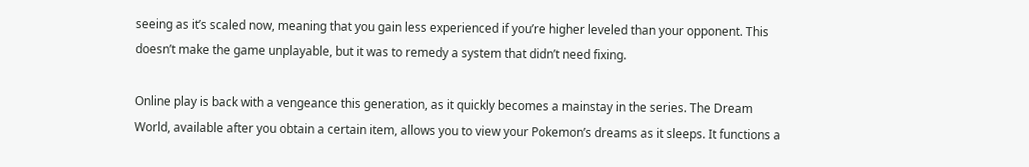seeing as it’s scaled now, meaning that you gain less experienced if you’re higher leveled than your opponent. This doesn’t make the game unplayable, but it was to remedy a system that didn’t need fixing.

Online play is back with a vengeance this generation, as it quickly becomes a mainstay in the series. The Dream World, available after you obtain a certain item, allows you to view your Pokemon’s dreams as it sleeps. It functions a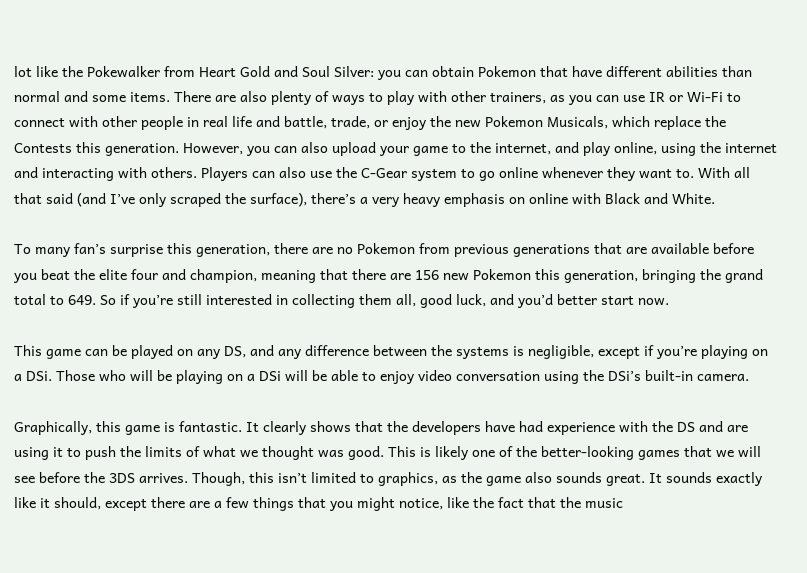lot like the Pokewalker from Heart Gold and Soul Silver: you can obtain Pokemon that have different abilities than normal and some items. There are also plenty of ways to play with other trainers, as you can use IR or Wi-Fi to connect with other people in real life and battle, trade, or enjoy the new Pokemon Musicals, which replace the Contests this generation. However, you can also upload your game to the internet, and play online, using the internet and interacting with others. Players can also use the C-Gear system to go online whenever they want to. With all that said (and I’ve only scraped the surface), there’s a very heavy emphasis on online with Black and White.

To many fan’s surprise this generation, there are no Pokemon from previous generations that are available before you beat the elite four and champion, meaning that there are 156 new Pokemon this generation, bringing the grand total to 649. So if you’re still interested in collecting them all, good luck, and you’d better start now.

This game can be played on any DS, and any difference between the systems is negligible, except if you’re playing on a DSi. Those who will be playing on a DSi will be able to enjoy video conversation using the DSi’s built-in camera.

Graphically, this game is fantastic. It clearly shows that the developers have had experience with the DS and are using it to push the limits of what we thought was good. This is likely one of the better-looking games that we will see before the 3DS arrives. Though, this isn’t limited to graphics, as the game also sounds great. It sounds exactly like it should, except there are a few things that you might notice, like the fact that the music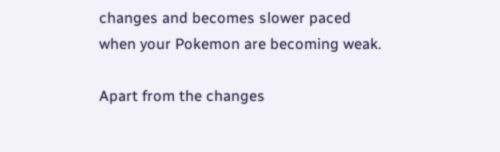changes and becomes slower paced when your Pokemon are becoming weak.

Apart from the changes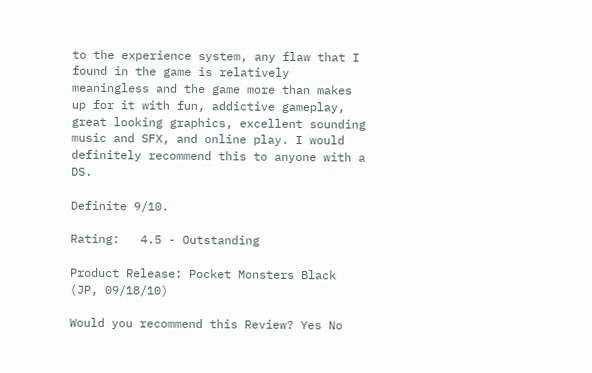to the experience system, any flaw that I found in the game is relatively meaningless and the game more than makes up for it with fun, addictive gameplay, great looking graphics, excellent sounding music and SFX, and online play. I would definitely recommend this to anyone with a DS.

Definite 9/10.

Rating:   4.5 - Outstanding

Product Release: Pocket Monsters Black (JP, 09/18/10)

Would you recommend this Review? Yes No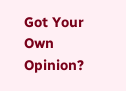Got Your Own Opinion?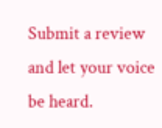Submit a review and let your voice be heard.